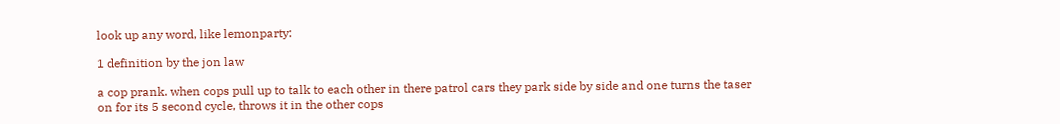look up any word, like lemonparty:

1 definition by the jon law

a cop prank. when cops pull up to talk to each other in there patrol cars they park side by side and one turns the taser on for its 5 second cycle, throws it in the other cops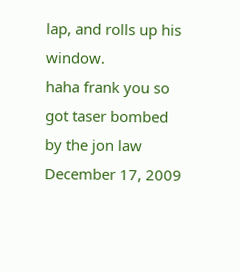lap, and rolls up his window.
haha frank you so got taser bombed
by the jon law December 17, 2009